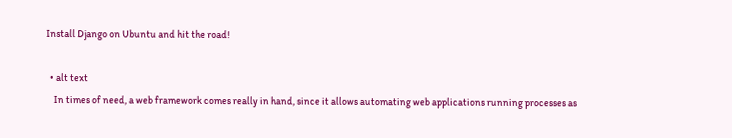Install Django on Ubuntu and hit the road!

  • alt text
    In times of need, a web framework comes really in hand, since it allows automating web applications running processes as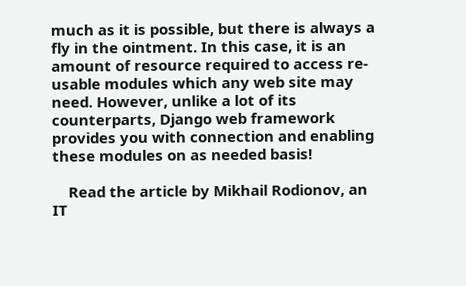much as it is possible, but there is always a fly in the ointment. In this case, it is an amount of resource required to access re-usable modules which any web site may need. However, unlike a lot of its counterparts, Django web framework provides you with connection and enabling these modules on as needed basis!

    Read the article by Mikhail Rodionov, an IT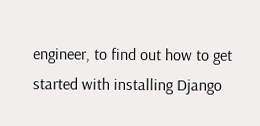engineer, to find out how to get started with installing Django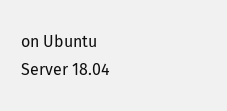on Ubuntu Server 18.04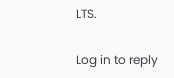LTS.

Log in to reply